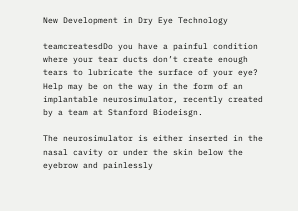New Development in Dry Eye Technology

teamcreatesdDo you have a painful condition where your tear ducts don’t create enough tears to lubricate the surface of your eye? Help may be on the way in the form of an implantable neurosimulator, recently created by a team at Stanford Biodeisgn.

The neurosimulator is either inserted in the nasal cavity or under the skin below the eyebrow and painlessly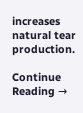increases natural tear production.

Continue Reading →